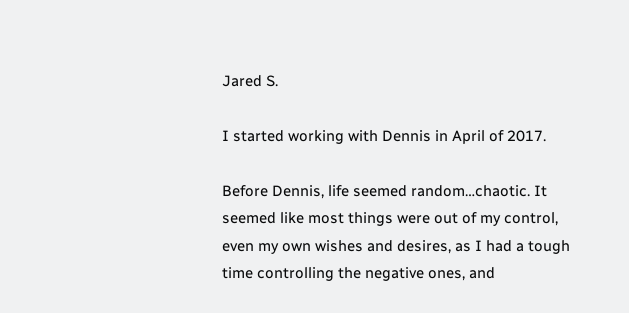Jared S.

I started working with Dennis in April of 2017.

Before Dennis, life seemed random…chaotic. It seemed like most things were out of my control, even my own wishes and desires, as I had a tough time controlling the negative ones, and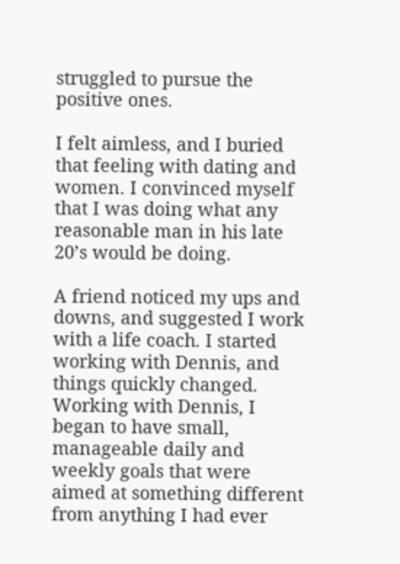struggled to pursue the positive ones.

I felt aimless, and I buried that feeling with dating and women. I convinced myself that I was doing what any reasonable man in his late 20’s would be doing.

A friend noticed my ups and downs, and suggested I work with a life coach. I started working with Dennis, and things quickly changed. Working with Dennis, I began to have small, manageable daily and weekly goals that were aimed at something different from anything I had ever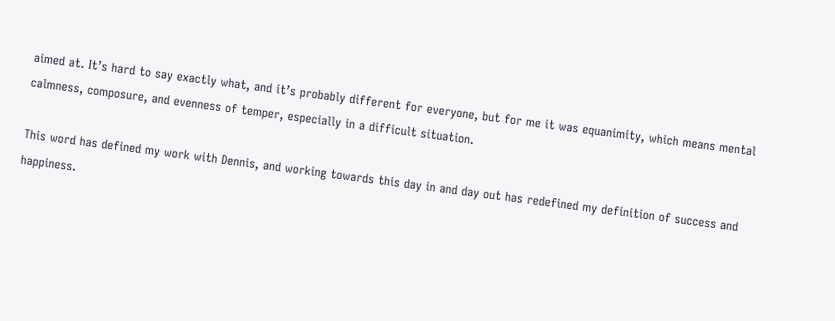aimed at. It’s hard to say exactly what, and it’s probably different for everyone, but for me it was equanimity, which means mental calmness, composure, and evenness of temper, especially in a difficult situation.

This word has defined my work with Dennis, and working towards this day in and day out has redefined my definition of success and happiness.